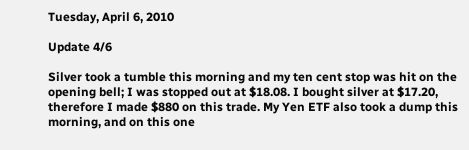Tuesday, April 6, 2010

Update 4/6

Silver took a tumble this morning and my ten cent stop was hit on the opening bell; I was stopped out at $18.08. I bought silver at $17.20, therefore I made $880 on this trade. My Yen ETF also took a dump this morning, and on this one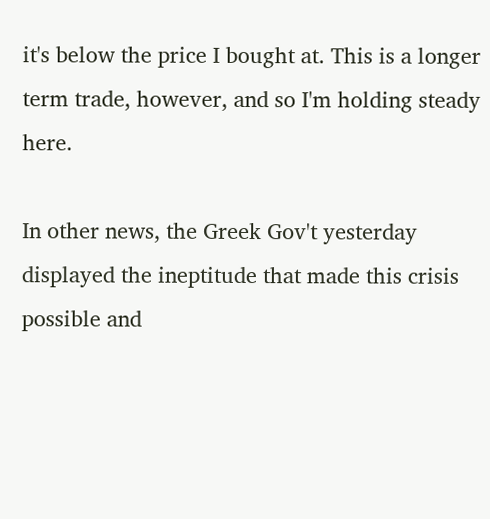it's below the price I bought at. This is a longer term trade, however, and so I'm holding steady here.

In other news, the Greek Gov't yesterday displayed the ineptitude that made this crisis possible and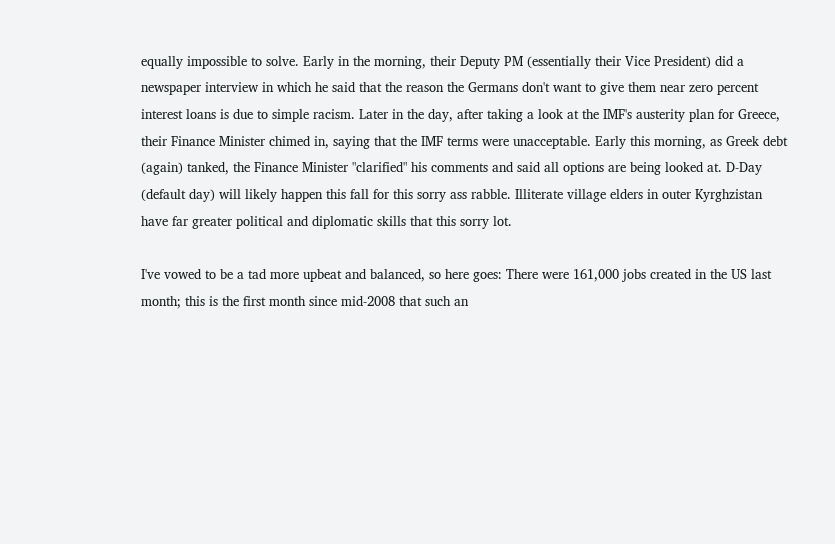equally impossible to solve. Early in the morning, their Deputy PM (essentially their Vice President) did a newspaper interview in which he said that the reason the Germans don't want to give them near zero percent interest loans is due to simple racism. Later in the day, after taking a look at the IMF's austerity plan for Greece, their Finance Minister chimed in, saying that the IMF terms were unacceptable. Early this morning, as Greek debt (again) tanked, the Finance Minister "clarified" his comments and said all options are being looked at. D-Day (default day) will likely happen this fall for this sorry ass rabble. Illiterate village elders in outer Kyrghzistan have far greater political and diplomatic skills that this sorry lot.

I've vowed to be a tad more upbeat and balanced, so here goes: There were 161,000 jobs created in the US last month; this is the first month since mid-2008 that such an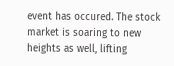event has occured. The stock market is soaring to new heights as well, lifting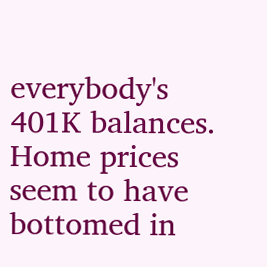everybody's 401K balances. Home prices seem to have bottomed in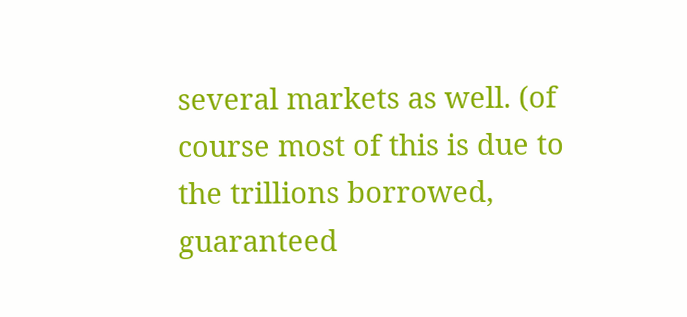several markets as well. (of course most of this is due to the trillions borrowed, guaranteed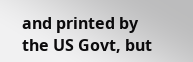and printed by the US Govt, but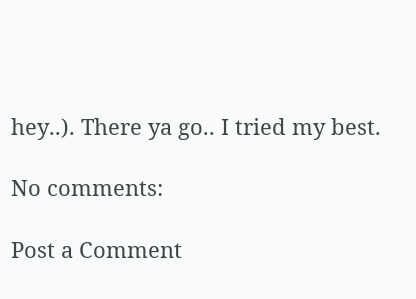hey..). There ya go.. I tried my best.

No comments:

Post a Comment